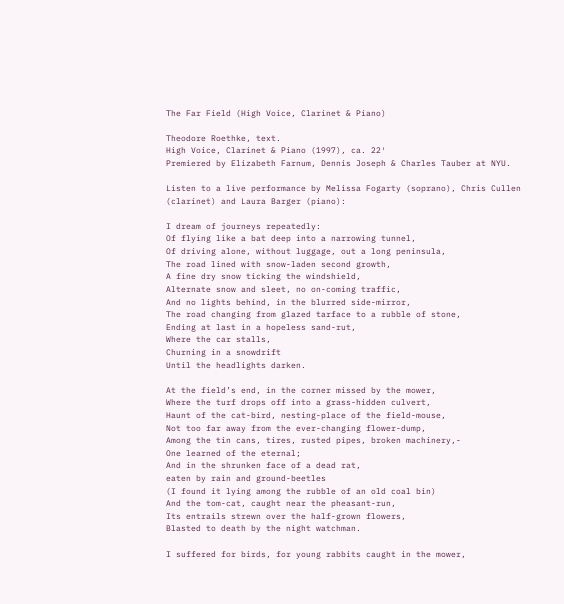The Far Field (High Voice, Clarinet & Piano)

Theodore Roethke, text.
High Voice, Clarinet & Piano (1997), ca. 22′
Premiered by Elizabeth Farnum, Dennis Joseph & Charles Tauber at NYU.

Listen to a live performance by Melissa Fogarty (soprano), Chris Cullen (clarinet) and Laura Barger (piano):

I dream of journeys repeatedly:
Of flying like a bat deep into a narrowing tunnel,
Of driving alone, without luggage, out a long peninsula,
The road lined with snow-laden second growth,
A fine dry snow ticking the windshield,
Alternate snow and sleet, no on-coming traffic,
And no lights behind, in the blurred side-mirror,
The road changing from glazed tarface to a rubble of stone,
Ending at last in a hopeless sand-rut,
Where the car stalls,
Churning in a snowdrift
Until the headlights darken.

At the field’s end, in the corner missed by the mower,
Where the turf drops off into a grass-hidden culvert,
Haunt of the cat-bird, nesting-place of the field-mouse,
Not too far away from the ever-changing flower-dump,
Among the tin cans, tires, rusted pipes, broken machinery,-
One learned of the eternal;
And in the shrunken face of a dead rat,
eaten by rain and ground-beetles
(I found it lying among the rubble of an old coal bin)
And the tom-cat, caught near the pheasant-run,
Its entrails strewn over the half-grown flowers,
Blasted to death by the night watchman.

I suffered for birds, for young rabbits caught in the mower,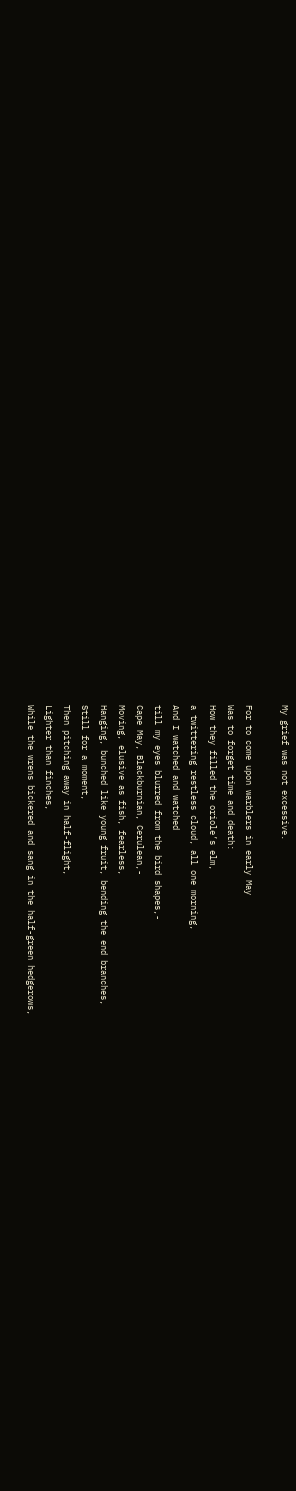My grief was not excessive.

For to come upon warblers in early May
Was to forget time and death:
How they filled the oriole’s elm,
a twittering restless cloud, all one morning,
And I watched and watched
till my eyes blurred from the bird shapes,-
Cape May, Blackburnian, Cerulean,-
Moving, elusive as fish, fearless,
Hanging, bunched like young fruit, bending the end branches,
Still for a moment,
Then pitching away in half-flight,
Lighter than finches,
While the wrens bickered and sang in the half-green hedgerows,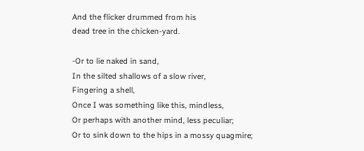And the flicker drummed from his
dead tree in the chicken-yard.

-Or to lie naked in sand,
In the silted shallows of a slow river,
Fingering a shell,
Once I was something like this, mindless,
Or perhaps with another mind, less peculiar;
Or to sink down to the hips in a mossy quagmire;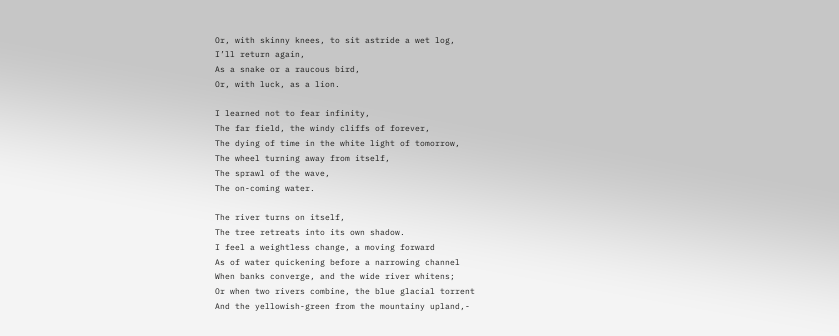Or, with skinny knees, to sit astride a wet log,
I’ll return again,
As a snake or a raucous bird,
Or, with luck, as a lion.

I learned not to fear infinity,
The far field, the windy cliffs of forever,
The dying of time in the white light of tomorrow,
The wheel turning away from itself,
The sprawl of the wave,
The on-coming water.

The river turns on itself,
The tree retreats into its own shadow.
I feel a weightless change, a moving forward
As of water quickening before a narrowing channel
When banks converge, and the wide river whitens;
Or when two rivers combine, the blue glacial torrent
And the yellowish-green from the mountainy upland,-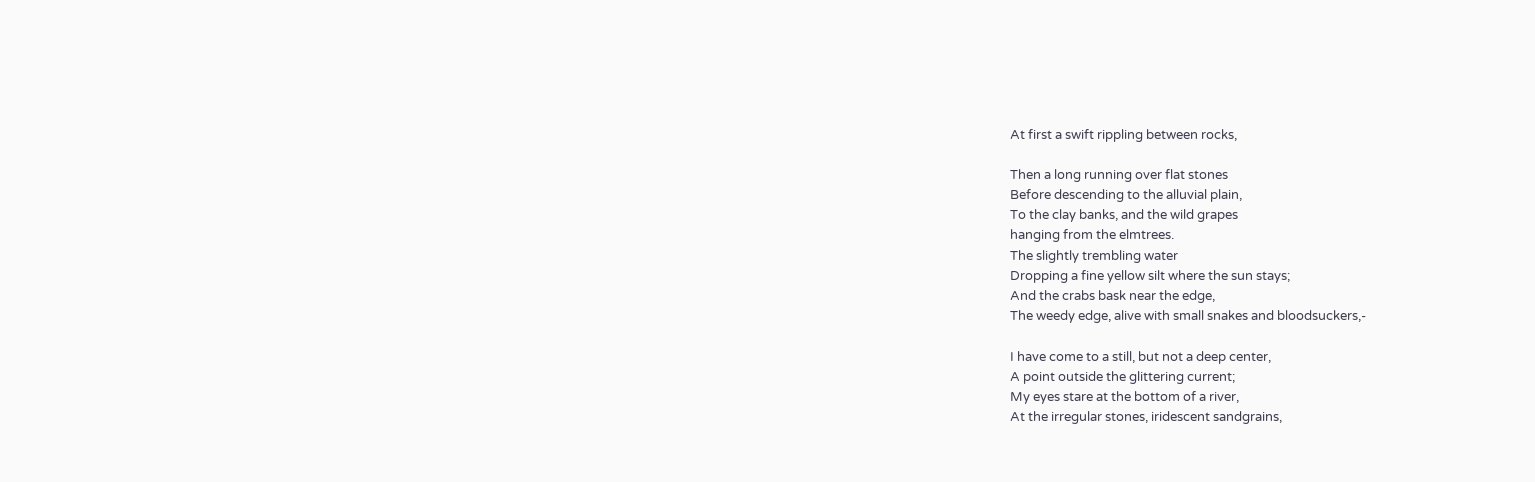At first a swift rippling between rocks,

Then a long running over flat stones
Before descending to the alluvial plain,
To the clay banks, and the wild grapes
hanging from the elmtrees.
The slightly trembling water
Dropping a fine yellow silt where the sun stays;
And the crabs bask near the edge,
The weedy edge, alive with small snakes and bloodsuckers,-

I have come to a still, but not a deep center,
A point outside the glittering current;
My eyes stare at the bottom of a river,
At the irregular stones, iridescent sandgrains,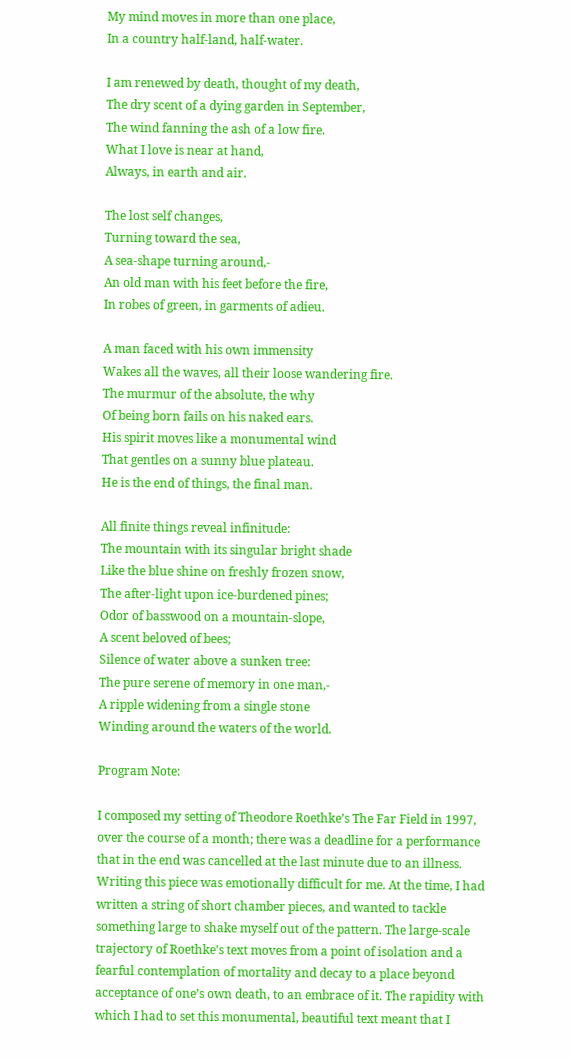My mind moves in more than one place,
In a country half-land, half-water.

I am renewed by death, thought of my death,
The dry scent of a dying garden in September,
The wind fanning the ash of a low fire.
What I love is near at hand,
Always, in earth and air.

The lost self changes,
Turning toward the sea,
A sea-shape turning around,-
An old man with his feet before the fire,
In robes of green, in garments of adieu.

A man faced with his own immensity
Wakes all the waves, all their loose wandering fire.
The murmur of the absolute, the why
Of being born fails on his naked ears.
His spirit moves like a monumental wind
That gentles on a sunny blue plateau.
He is the end of things, the final man.

All finite things reveal infinitude:
The mountain with its singular bright shade
Like the blue shine on freshly frozen snow,
The after-light upon ice-burdened pines;
Odor of basswood on a mountain-slope,
A scent beloved of bees;
Silence of water above a sunken tree:
The pure serene of memory in one man,-
A ripple widening from a single stone
Winding around the waters of the world.

Program Note:

I composed my setting of Theodore Roethke’s The Far Field in 1997, over the course of a month; there was a deadline for a performance that in the end was cancelled at the last minute due to an illness. Writing this piece was emotionally difficult for me. At the time, I had written a string of short chamber pieces, and wanted to tackle something large to shake myself out of the pattern. The large-scale trajectory of Roethke’s text moves from a point of isolation and a fearful contemplation of mortality and decay to a place beyond acceptance of one’s own death, to an embrace of it. The rapidity with which I had to set this monumental, beautiful text meant that I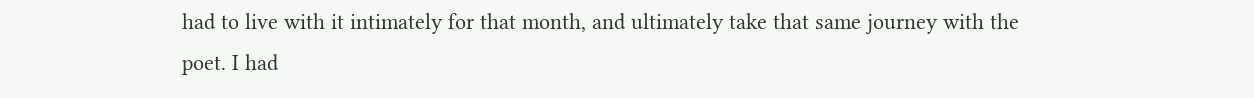had to live with it intimately for that month, and ultimately take that same journey with the poet. I had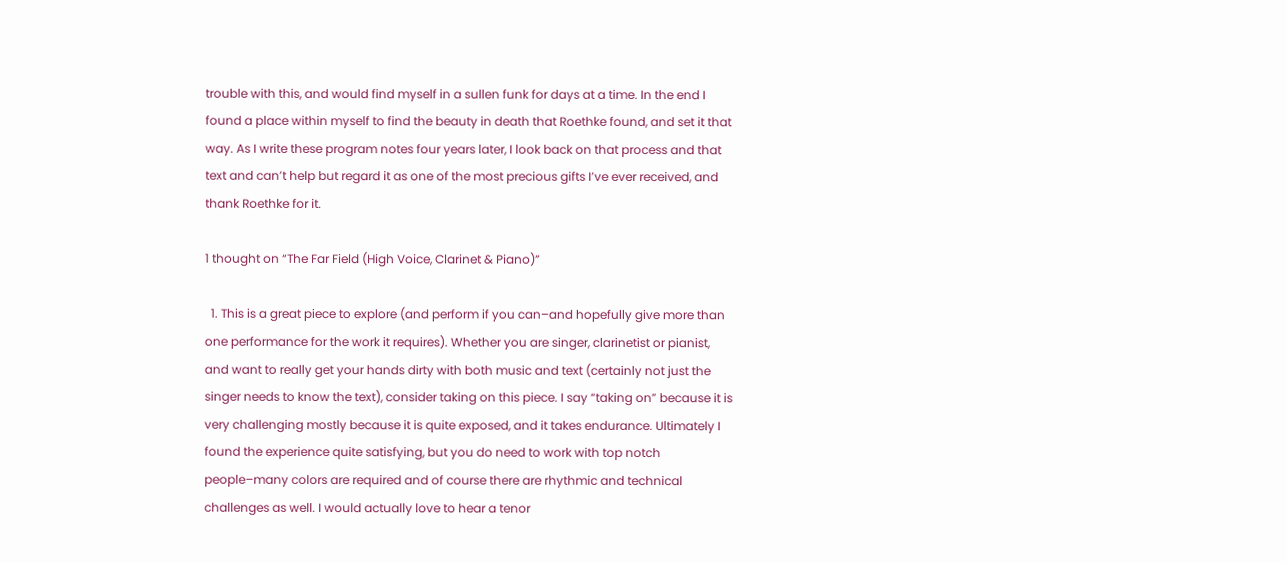trouble with this, and would find myself in a sullen funk for days at a time. In the end I found a place within myself to find the beauty in death that Roethke found, and set it that way. As I write these program notes four years later, I look back on that process and that text and can’t help but regard it as one of the most precious gifts I’ve ever received, and thank Roethke for it.

1 thought on “The Far Field (High Voice, Clarinet & Piano)”

  1. This is a great piece to explore (and perform if you can–and hopefully give more than one performance for the work it requires). Whether you are singer, clarinetist or pianist, and want to really get your hands dirty with both music and text (certainly not just the singer needs to know the text), consider taking on this piece. I say “taking on” because it is very challenging mostly because it is quite exposed, and it takes endurance. Ultimately I found the experience quite satisfying, but you do need to work with top notch people–many colors are required and of course there are rhythmic and technical challenges as well. I would actually love to hear a tenor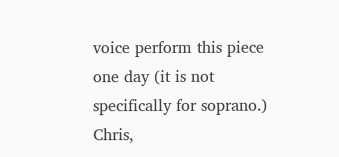voice perform this piece one day (it is not specifically for soprano.) Chris,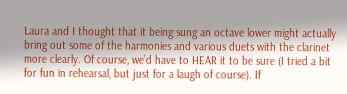Laura and I thought that it being sung an octave lower might actually bring out some of the harmonies and various duets with the clarinet more clearly. Of course, we’d have to HEAR it to be sure (I tried a bit for fun in rehearsal, but just for a laugh of course). If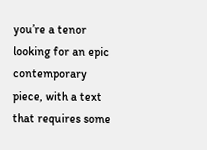you’re a tenor looking for an epic contemporary piece, with a text that requires some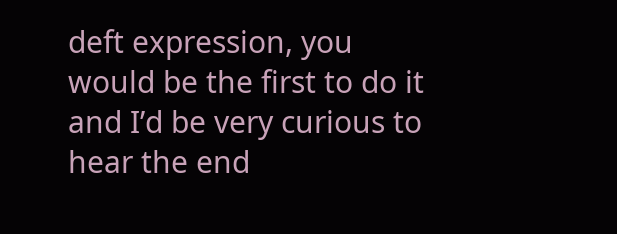deft expression, you would be the first to do it and I’d be very curious to hear the end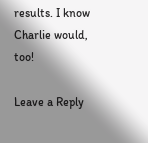results. I know Charlie would, too!

Leave a Reply